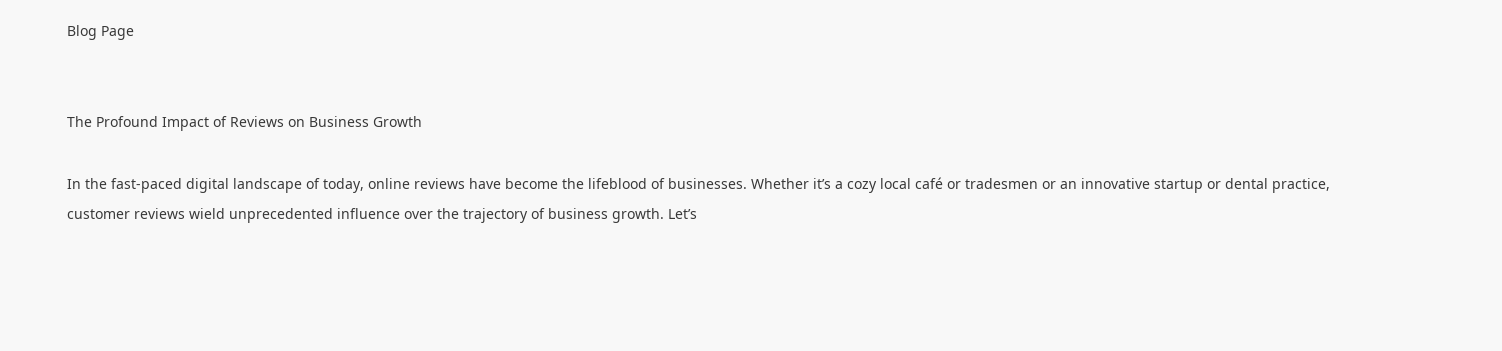Blog Page


The Profound Impact of Reviews on Business Growth

In the fast-paced digital landscape of today, online reviews have become the lifeblood of businesses. Whether it’s a cozy local café or tradesmen or an innovative startup or dental practice, customer reviews wield unprecedented influence over the trajectory of business growth. Let’s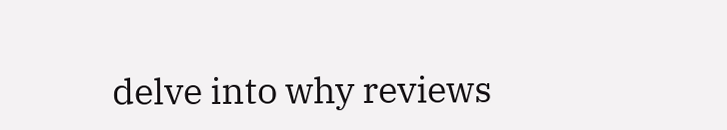delve into why reviews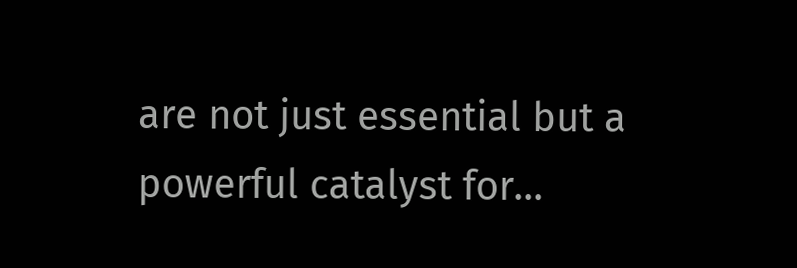are not just essential but a powerful catalyst for…